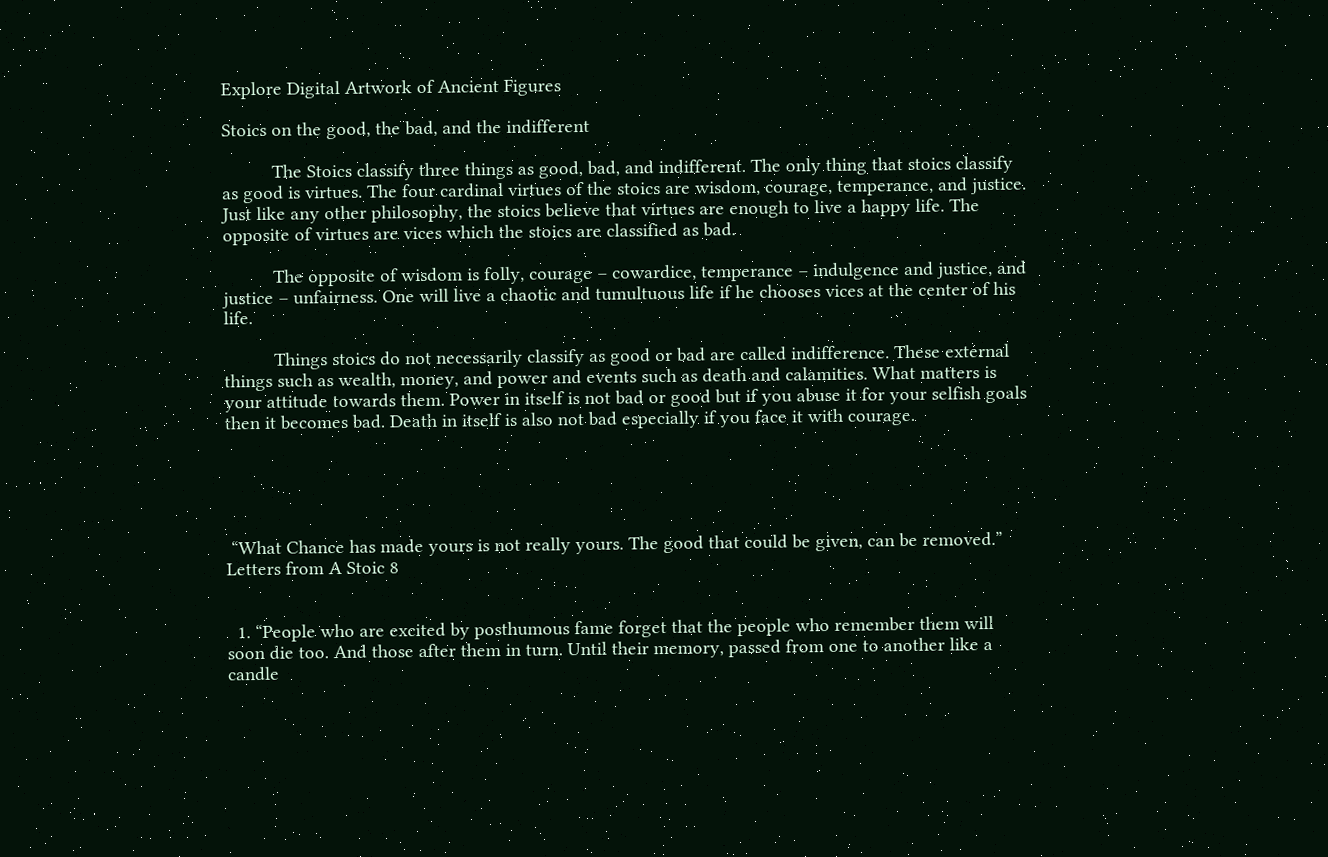Explore Digital Artwork of Ancient Figures

Stoics on the good, the bad, and the indifferent

          The Stoics classify three things as good, bad, and indifferent. The only thing that stoics classify as good is virtues. The four cardinal virtues of the stoics are wisdom, courage, temperance, and justice. Just like any other philosophy, the stoics believe that virtues are enough to live a happy life. The opposite of virtues are vices which the stoics are classified as bad.

          The opposite of wisdom is folly, courage – cowardice, temperance – indulgence and justice, and justice – unfairness. One will live a chaotic and tumultuous life if he chooses vices at the center of his life.

          Things stoics do not necessarily classify as good or bad are called indifference. These external things such as wealth, money, and power and events such as death and calamities. What matters is your attitude towards them. Power in itself is not bad or good but if you abuse it for your selfish goals then it becomes bad. Death in itself is also not bad especially if you face it with courage.





 “What Chance has made yours is not really yours. The good that could be given, can be removed.” Letters from A Stoic 8


  1. “People who are excited by posthumous fame forget that the people who remember them will soon die too. And those after them in turn. Until their memory, passed from one to another like a candle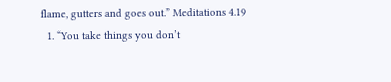flame, gutters and goes out.” Meditations 4.19
  1. “You take things you don’t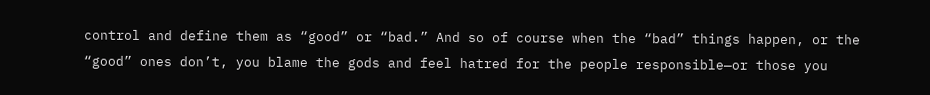control and define them as “good” or “bad.” And so of course when the “bad” things happen, or the “good” ones don’t, you blame the gods and feel hatred for the people responsible—or those you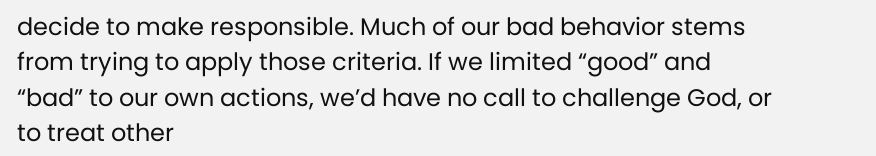decide to make responsible. Much of our bad behavior stems from trying to apply those criteria. If we limited “good” and “bad” to our own actions, we’d have no call to challenge God, or to treat other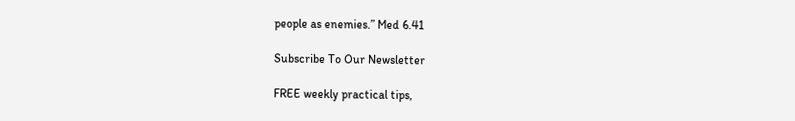people as enemies.” Med 6.41

Subscribe To Our Newsletter

FREE weekly practical tips,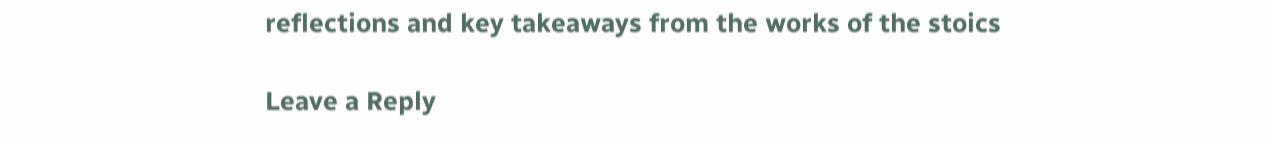reflections and key takeaways from the works of the stoics

Leave a Reply